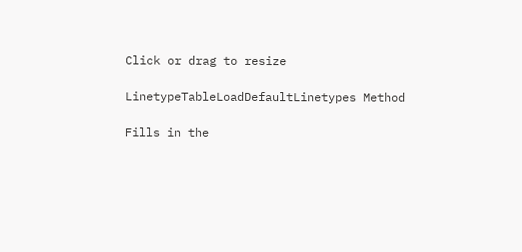Click or drag to resize

LinetypeTableLoadDefaultLinetypes Method

Fills in the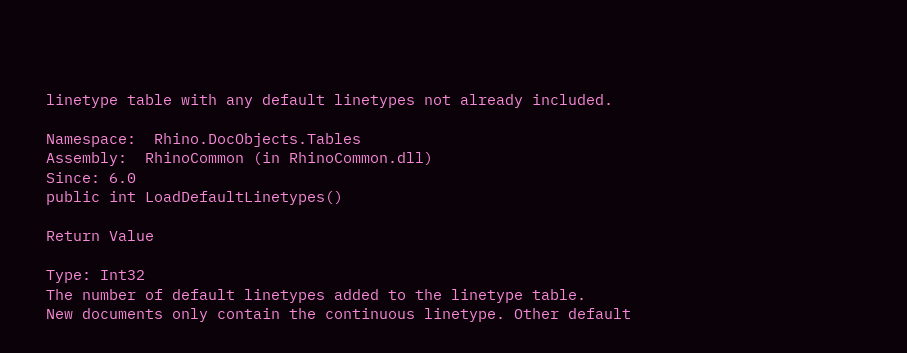linetype table with any default linetypes not already included.

Namespace:  Rhino.DocObjects.Tables
Assembly:  RhinoCommon (in RhinoCommon.dll)
Since: 6.0
public int LoadDefaultLinetypes()

Return Value

Type: Int32
The number of default linetypes added to the linetype table.
New documents only contain the continuous linetype. Other default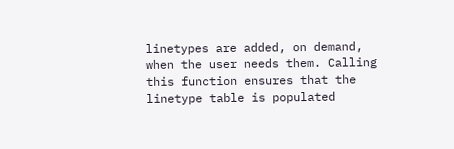linetypes are added, on demand, when the user needs them. Calling this function ensures that the linetype table is populated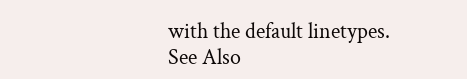with the default linetypes.
See Also